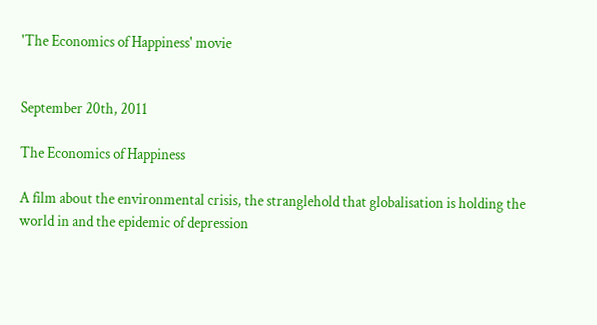'The Economics of Happiness' movie


September 20th, 2011

The Economics of Happiness

A film about the environmental crisis, the stranglehold that globalisation is holding the world in and the epidemic of depression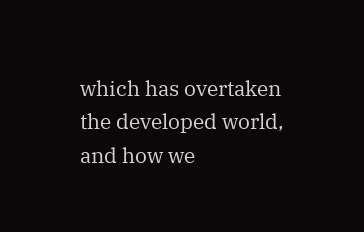which has overtaken the developed world, and how we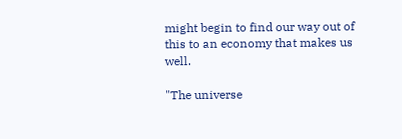might begin to find our way out of this to an economy that makes us well.

"The universe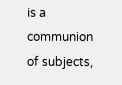is a communion of subjects,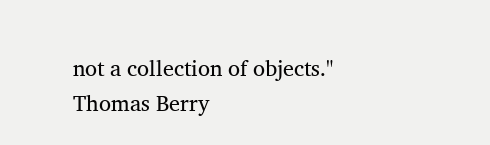not a collection of objects." Thomas Berry